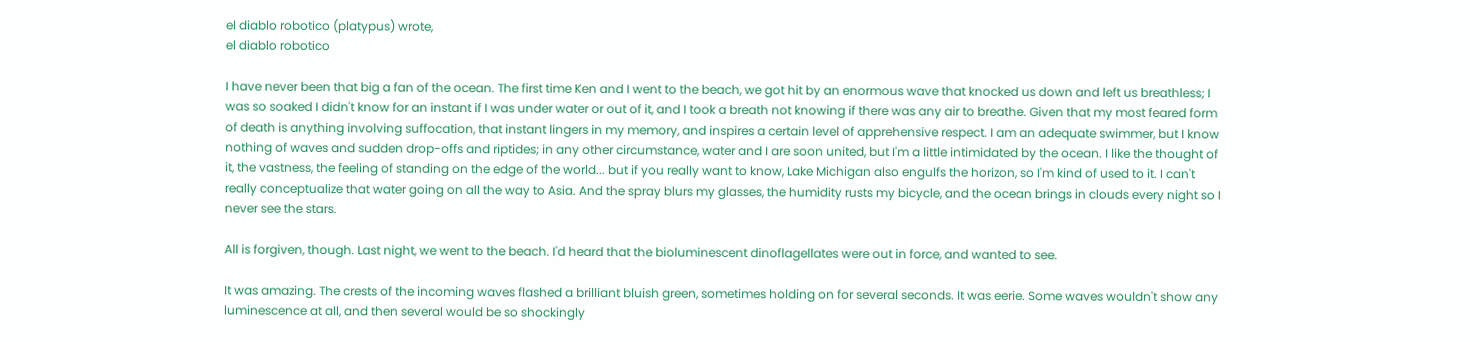el diablo robotico (platypus) wrote,
el diablo robotico

I have never been that big a fan of the ocean. The first time Ken and I went to the beach, we got hit by an enormous wave that knocked us down and left us breathless; I was so soaked I didn't know for an instant if I was under water or out of it, and I took a breath not knowing if there was any air to breathe. Given that my most feared form of death is anything involving suffocation, that instant lingers in my memory, and inspires a certain level of apprehensive respect. I am an adequate swimmer, but I know nothing of waves and sudden drop-offs and riptides; in any other circumstance, water and I are soon united, but I'm a little intimidated by the ocean. I like the thought of it, the vastness, the feeling of standing on the edge of the world... but if you really want to know, Lake Michigan also engulfs the horizon, so I'm kind of used to it. I can't really conceptualize that water going on all the way to Asia. And the spray blurs my glasses, the humidity rusts my bicycle, and the ocean brings in clouds every night so I never see the stars.

All is forgiven, though. Last night, we went to the beach. I'd heard that the bioluminescent dinoflagellates were out in force, and wanted to see.

It was amazing. The crests of the incoming waves flashed a brilliant bluish green, sometimes holding on for several seconds. It was eerie. Some waves wouldn't show any luminescence at all, and then several would be so shockingly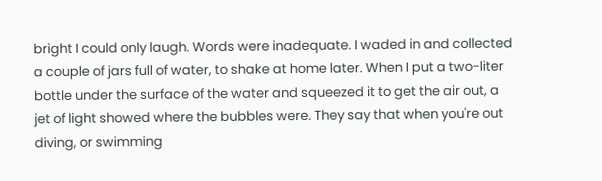bright I could only laugh. Words were inadequate. I waded in and collected a couple of jars full of water, to shake at home later. When I put a two-liter bottle under the surface of the water and squeezed it to get the air out, a jet of light showed where the bubbles were. They say that when you're out diving, or swimming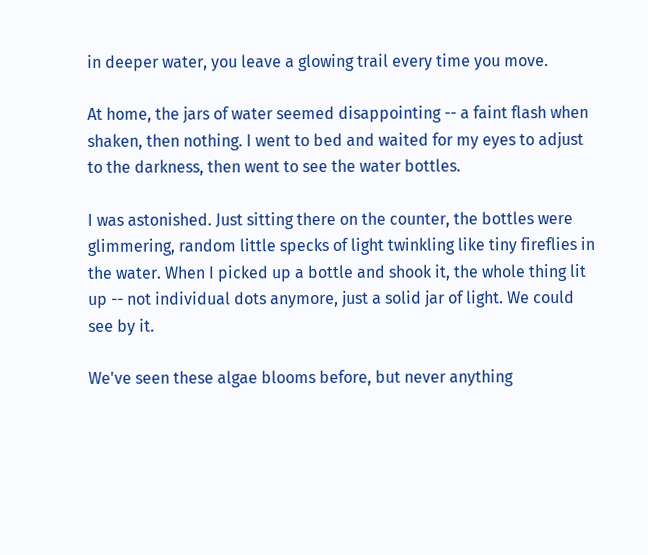in deeper water, you leave a glowing trail every time you move.

At home, the jars of water seemed disappointing -- a faint flash when shaken, then nothing. I went to bed and waited for my eyes to adjust to the darkness, then went to see the water bottles.

I was astonished. Just sitting there on the counter, the bottles were glimmering, random little specks of light twinkling like tiny fireflies in the water. When I picked up a bottle and shook it, the whole thing lit up -- not individual dots anymore, just a solid jar of light. We could see by it.

We've seen these algae blooms before, but never anything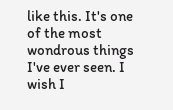like this. It's one of the most wondrous things I've ever seen. I wish I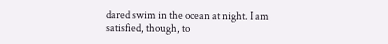dared swim in the ocean at night. I am satisfied, though, to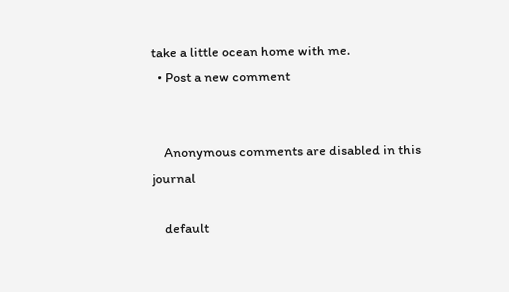take a little ocean home with me.
  • Post a new comment


    Anonymous comments are disabled in this journal

    default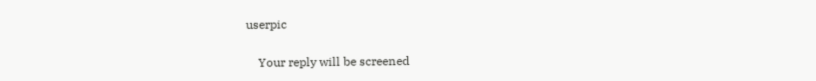userpic

    Your reply will be screened